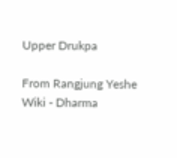Upper Drukpa

From Rangjung Yeshe Wiki - Dharma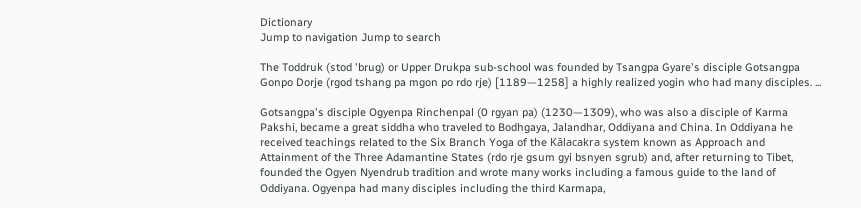Dictionary
Jump to navigation Jump to search

The Toddruk (stod 'brug) or Upper Drukpa sub-school was founded by Tsangpa Gyare's disciple Gotsangpa Gonpo Dorje (rgod tshang pa mgon po rdo rje) [1189—1258] a highly realized yogin who had many disciples. ...

Gotsangpa's disciple Ogyenpa Rinchenpal (0 rgyan pa) (1230—1309), who was also a disciple of Karma Pakshi, became a great siddha who traveled to Bodhgaya, Jalandhar, Oddiyana and China. In Oddiyana he received teachings related to the Six Branch Yoga of the Kālacakra system known as Approach and Attainment of the Three Adamantine States (rdo rje gsum gyi bsnyen sgrub) and, after returning to Tibet, founded the Ogyen Nyendrub tradition and wrote many works including a famous guide to the land of Oddiyana. Ogyenpa had many disciples including the third Karmapa,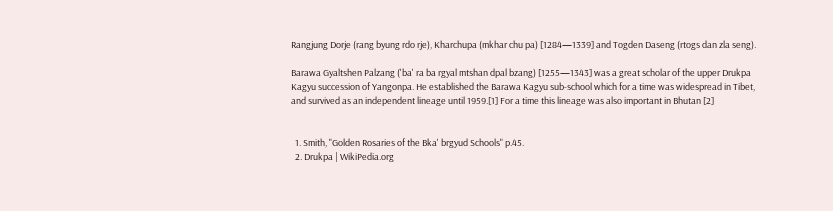Rangjung Dorje (rang byung rdo rje), Kharchupa (mkhar chu pa) [1284—1339] and Togden Daseng (rtogs dan zla seng).

Barawa Gyaltshen Palzang ('ba' ra ba rgyal mtshan dpal bzang) [1255—1343] was a great scholar of the upper Drukpa Kagyu succession of Yangonpa. He established the Barawa Kagyu sub-school which for a time was widespread in Tibet, and survived as an independent lineage until 1959.[1] For a time this lineage was also important in Bhutan [2]


  1. Smith, "Golden Rosaries of the Bka' brgyud Schools" p.45.
  2. Drukpa | WikiPedia.org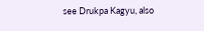see Drukpa Kagyu, also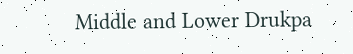Middle and Lower Drukpa